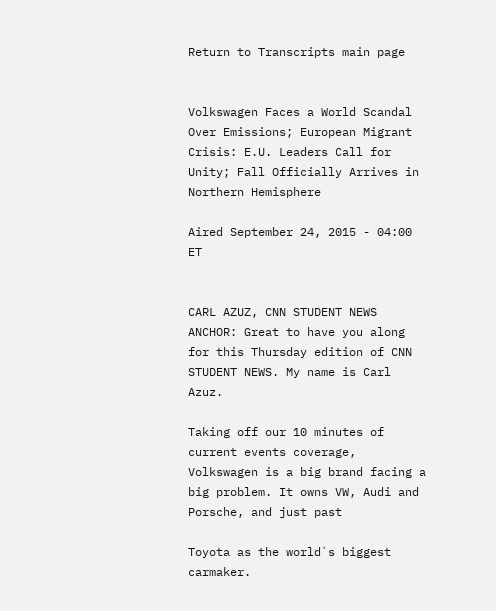Return to Transcripts main page


Volkswagen Faces a World Scandal Over Emissions; European Migrant Crisis: E.U. Leaders Call for Unity; Fall Officially Arrives in Northern Hemisphere

Aired September 24, 2015 - 04:00   ET


CARL AZUZ, CNN STUDENT NEWS ANCHOR: Great to have you along for this Thursday edition of CNN STUDENT NEWS. My name is Carl Azuz.

Taking off our 10 minutes of current events coverage, Volkswagen is a big brand facing a big problem. It owns VW, Audi and Porsche, and just past

Toyota as the world`s biggest carmaker.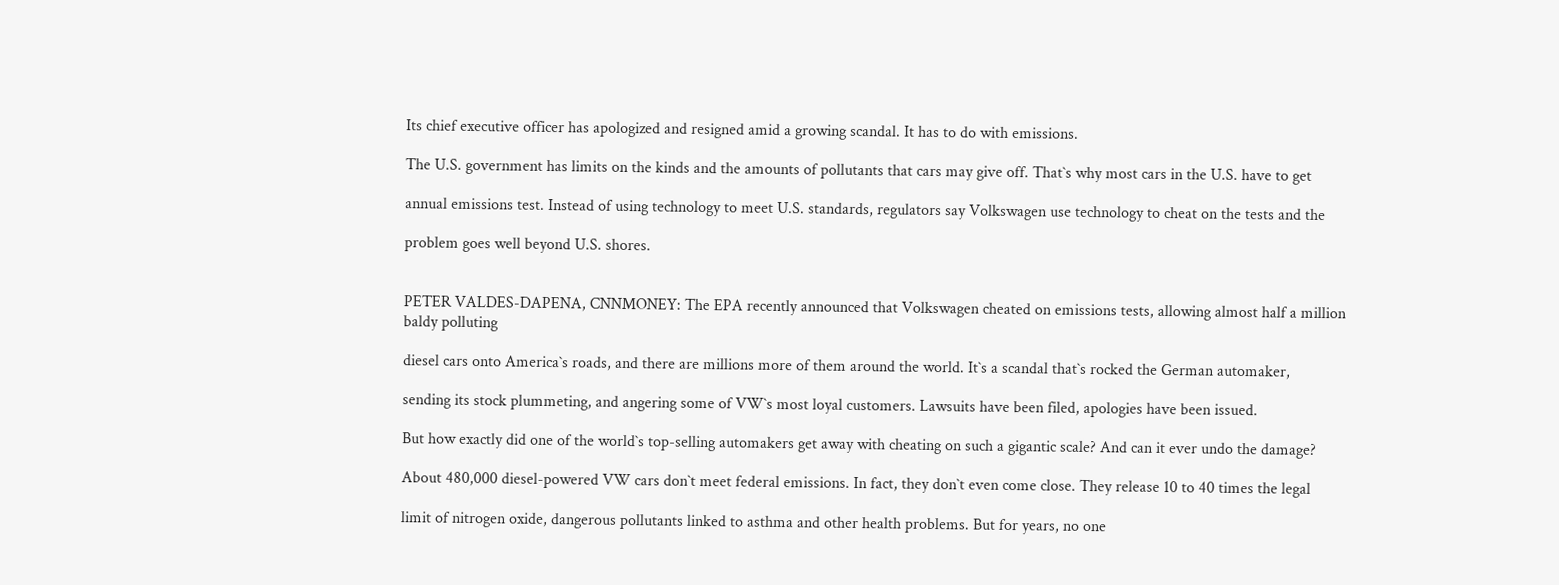Its chief executive officer has apologized and resigned amid a growing scandal. It has to do with emissions.

The U.S. government has limits on the kinds and the amounts of pollutants that cars may give off. That`s why most cars in the U.S. have to get

annual emissions test. Instead of using technology to meet U.S. standards, regulators say Volkswagen use technology to cheat on the tests and the

problem goes well beyond U.S. shores.


PETER VALDES-DAPENA, CNNMONEY: The EPA recently announced that Volkswagen cheated on emissions tests, allowing almost half a million baldy polluting

diesel cars onto America`s roads, and there are millions more of them around the world. It`s a scandal that`s rocked the German automaker,

sending its stock plummeting, and angering some of VW`s most loyal customers. Lawsuits have been filed, apologies have been issued.

But how exactly did one of the world`s top-selling automakers get away with cheating on such a gigantic scale? And can it ever undo the damage?

About 480,000 diesel-powered VW cars don`t meet federal emissions. In fact, they don`t even come close. They release 10 to 40 times the legal

limit of nitrogen oxide, dangerous pollutants linked to asthma and other health problems. But for years, no one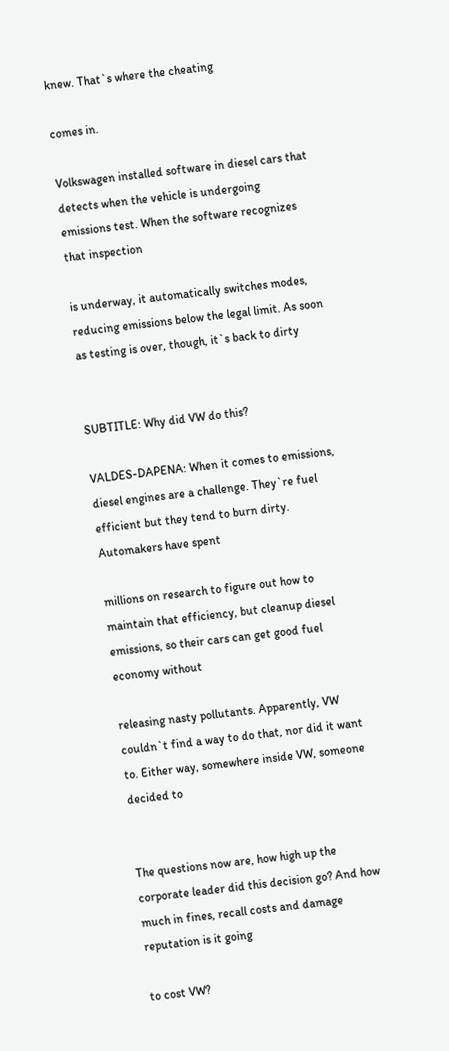knew. That`s where the cheating

comes in.

Volkswagen installed software in diesel cars that detects when the vehicle is undergoing emissions test. When the software recognizes that inspection

is underway, it automatically switches modes, reducing emissions below the legal limit. As soon as testing is over, though, it`s back to dirty


SUBTITLE: Why did VW do this?

VALDES-DAPENA: When it comes to emissions, diesel engines are a challenge. They`re fuel efficient but they tend to burn dirty. Automakers have spent

millions on research to figure out how to maintain that efficiency, but cleanup diesel emissions, so their cars can get good fuel economy without

releasing nasty pollutants. Apparently, VW couldn`t find a way to do that, nor did it want to. Either way, somewhere inside VW, someone decided to


The questions now are, how high up the corporate leader did this decision go? And how much in fines, recall costs and damage reputation is it going

to cost VW?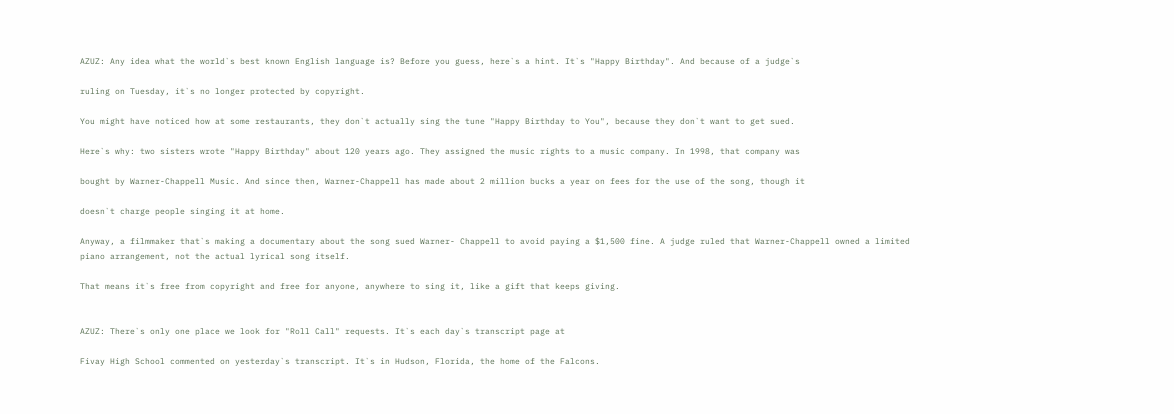AZUZ: Any idea what the world`s best known English language is? Before you guess, here`s a hint. It`s "Happy Birthday". And because of a judge`s

ruling on Tuesday, it`s no longer protected by copyright.

You might have noticed how at some restaurants, they don`t actually sing the tune "Happy Birthday to You", because they don`t want to get sued.

Here`s why: two sisters wrote "Happy Birthday" about 120 years ago. They assigned the music rights to a music company. In 1998, that company was

bought by Warner-Chappell Music. And since then, Warner-Chappell has made about 2 million bucks a year on fees for the use of the song, though it

doesn`t charge people singing it at home.

Anyway, a filmmaker that`s making a documentary about the song sued Warner- Chappell to avoid paying a $1,500 fine. A judge ruled that Warner-Chappell owned a limited piano arrangement, not the actual lyrical song itself.

That means it`s free from copyright and free for anyone, anywhere to sing it, like a gift that keeps giving.


AZUZ: There`s only one place we look for "Roll Call" requests. It`s each day`s transcript page at

Fivay High School commented on yesterday`s transcript. It`s in Hudson, Florida, the home of the Falcons.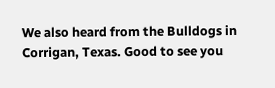We also heard from the Bulldogs in Corrigan, Texas. Good to see you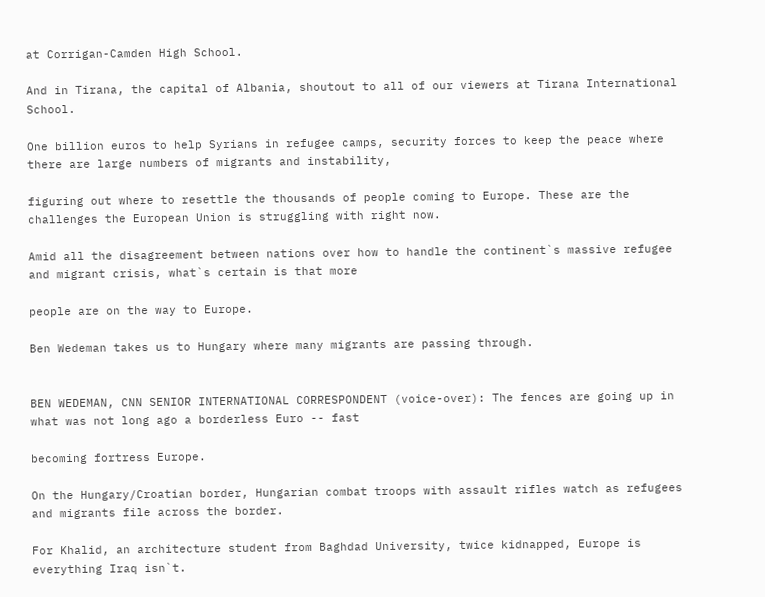at Corrigan-Camden High School.

And in Tirana, the capital of Albania, shoutout to all of our viewers at Tirana International School.

One billion euros to help Syrians in refugee camps, security forces to keep the peace where there are large numbers of migrants and instability,

figuring out where to resettle the thousands of people coming to Europe. These are the challenges the European Union is struggling with right now.

Amid all the disagreement between nations over how to handle the continent`s massive refugee and migrant crisis, what`s certain is that more

people are on the way to Europe.

Ben Wedeman takes us to Hungary where many migrants are passing through.


BEN WEDEMAN, CNN SENIOR INTERNATIONAL CORRESPONDENT (voice-over): The fences are going up in what was not long ago a borderless Euro -- fast

becoming fortress Europe.

On the Hungary/Croatian border, Hungarian combat troops with assault rifles watch as refugees and migrants file across the border.

For Khalid, an architecture student from Baghdad University, twice kidnapped, Europe is everything Iraq isn`t.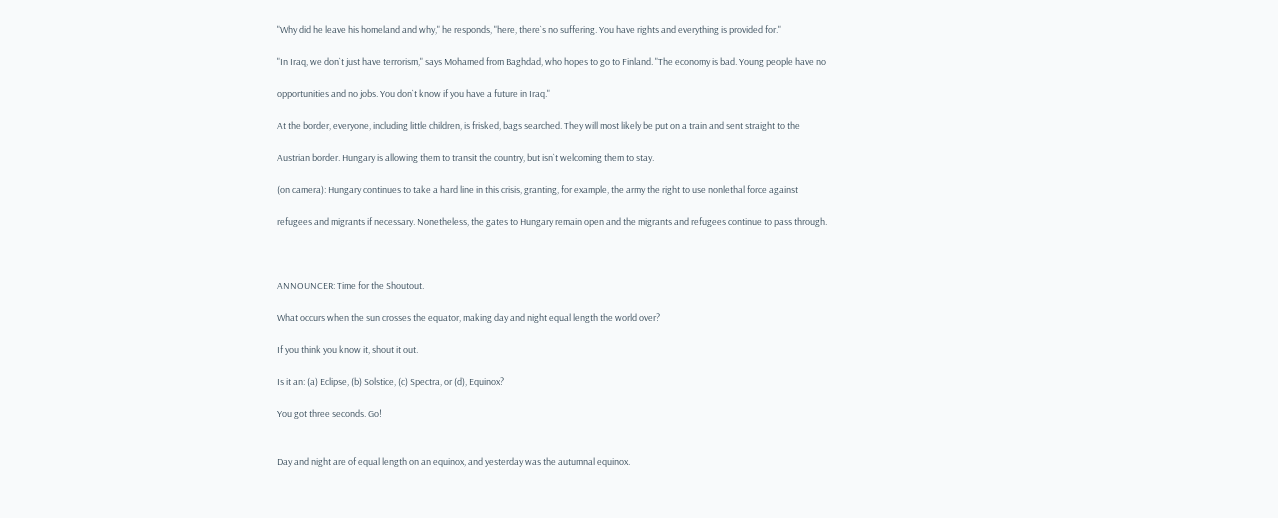"Why did he leave his homeland and why," he responds, "here, there`s no suffering. You have rights and everything is provided for."

"In Iraq, we don`t just have terrorism," says Mohamed from Baghdad, who hopes to go to Finland. "The economy is bad. Young people have no

opportunities and no jobs. You don`t know if you have a future in Iraq."

At the border, everyone, including little children, is frisked, bags searched. They will most likely be put on a train and sent straight to the

Austrian border. Hungary is allowing them to transit the country, but isn`t welcoming them to stay.

(on camera): Hungary continues to take a hard line in this crisis, granting, for example, the army the right to use nonlethal force against

refugees and migrants if necessary. Nonetheless, the gates to Hungary remain open and the migrants and refugees continue to pass through.



ANNOUNCER: Time for the Shoutout.

What occurs when the sun crosses the equator, making day and night equal length the world over?

If you think you know it, shout it out.

Is it an: (a) Eclipse, (b) Solstice, (c) Spectra, or (d), Equinox?

You got three seconds. Go!


Day and night are of equal length on an equinox, and yesterday was the autumnal equinox.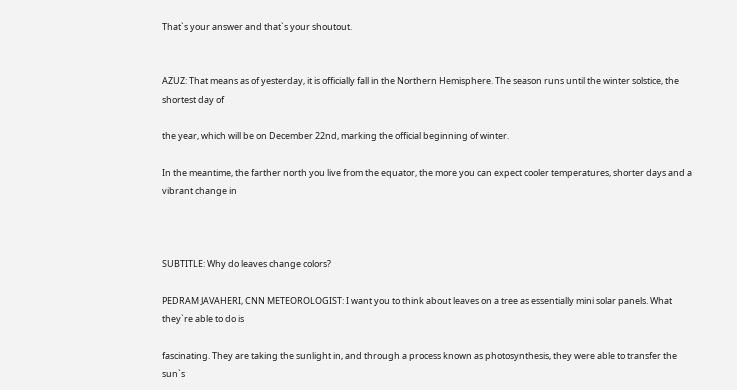That`s your answer and that`s your shoutout.


AZUZ: That means as of yesterday, it is officially fall in the Northern Hemisphere. The season runs until the winter solstice, the shortest day of

the year, which will be on December 22nd, marking the official beginning of winter.

In the meantime, the farther north you live from the equator, the more you can expect cooler temperatures, shorter days and a vibrant change in



SUBTITLE: Why do leaves change colors?

PEDRAM JAVAHERI, CNN METEOROLOGIST: I want you to think about leaves on a tree as essentially mini solar panels. What they`re able to do is

fascinating. They are taking the sunlight in, and through a process known as photosynthesis, they were able to transfer the sun`s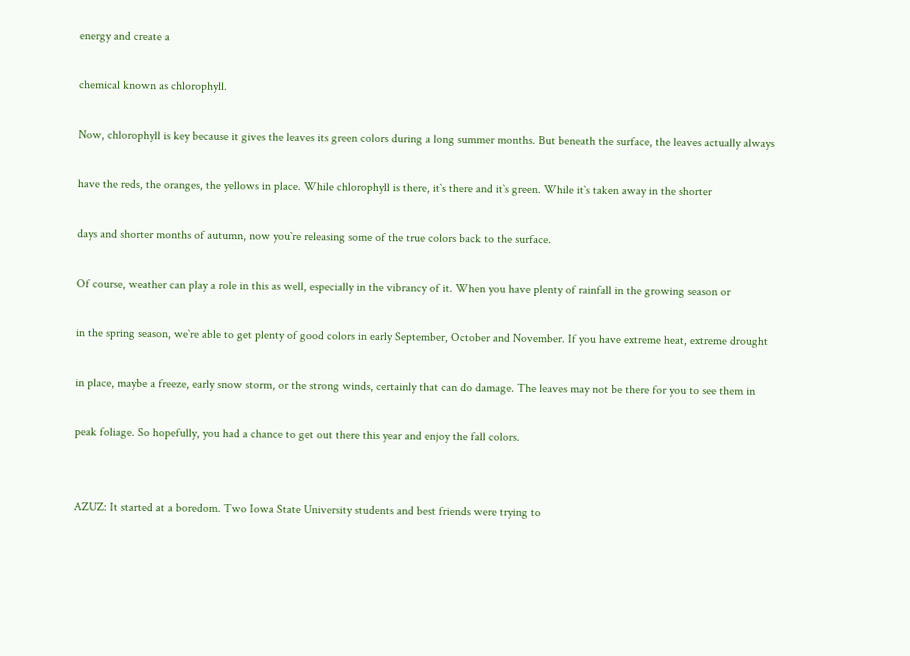energy and create a

chemical known as chlorophyll.

Now, chlorophyll is key because it gives the leaves its green colors during a long summer months. But beneath the surface, the leaves actually always

have the reds, the oranges, the yellows in place. While chlorophyll is there, it`s there and it`s green. While it`s taken away in the shorter

days and shorter months of autumn, now you`re releasing some of the true colors back to the surface.

Of course, weather can play a role in this as well, especially in the vibrancy of it. When you have plenty of rainfall in the growing season or

in the spring season, we`re able to get plenty of good colors in early September, October and November. If you have extreme heat, extreme drought

in place, maybe a freeze, early snow storm, or the strong winds, certainly that can do damage. The leaves may not be there for you to see them in

peak foliage. So hopefully, you had a chance to get out there this year and enjoy the fall colors.


AZUZ: It started at a boredom. Two Iowa State University students and best friends were trying to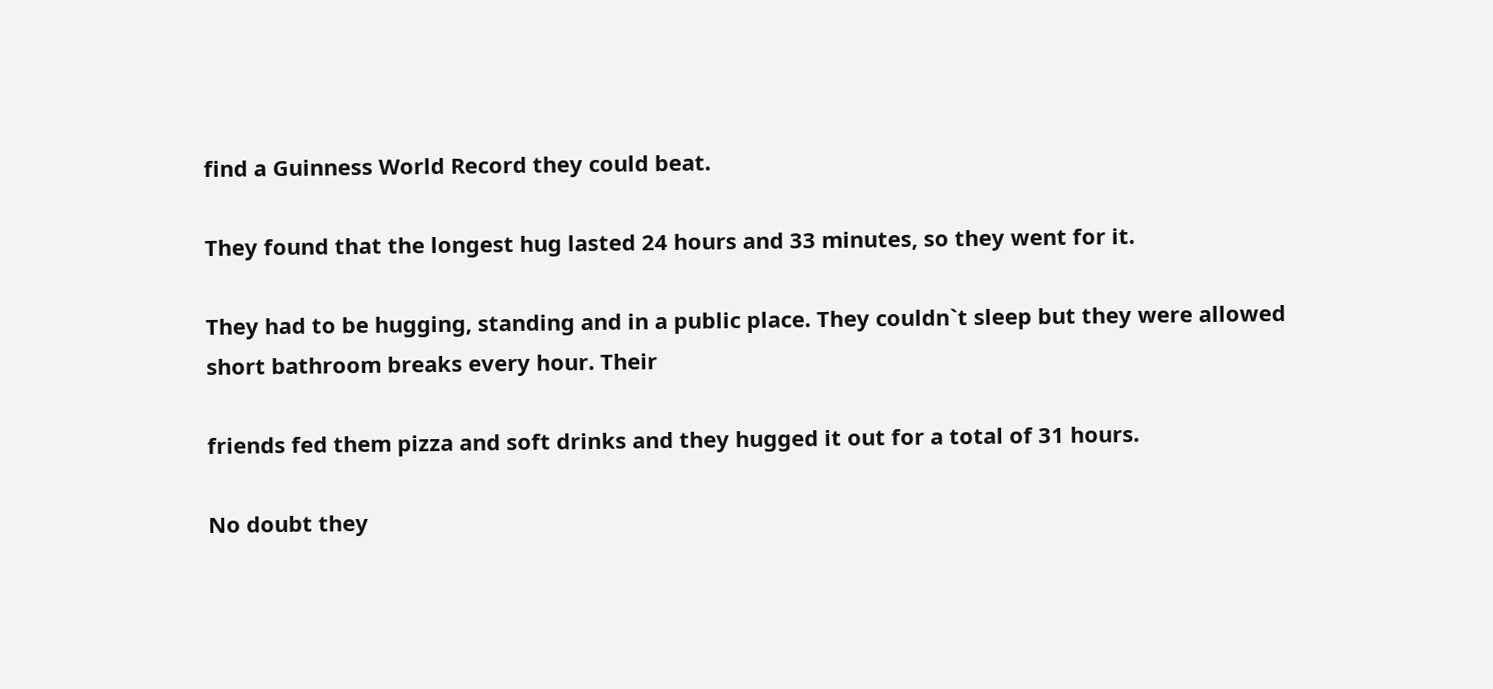find a Guinness World Record they could beat.

They found that the longest hug lasted 24 hours and 33 minutes, so they went for it.

They had to be hugging, standing and in a public place. They couldn`t sleep but they were allowed short bathroom breaks every hour. Their

friends fed them pizza and soft drinks and they hugged it out for a total of 31 hours.

No doubt they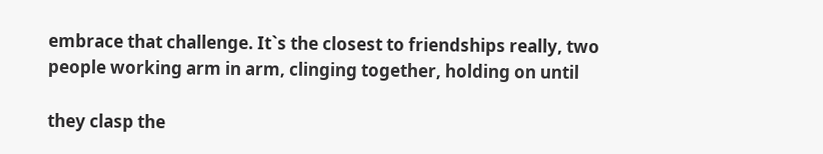embrace that challenge. It`s the closest to friendships really, two people working arm in arm, clinging together, holding on until

they clasp the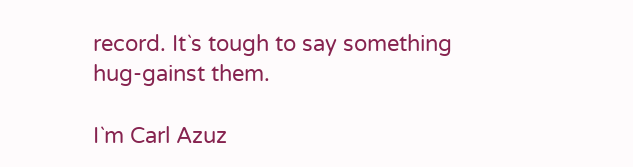record. It`s tough to say something hug-gainst them.

I`m Carl Azuz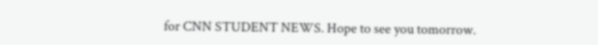for CNN STUDENT NEWS. Hope to see you tomorrow.